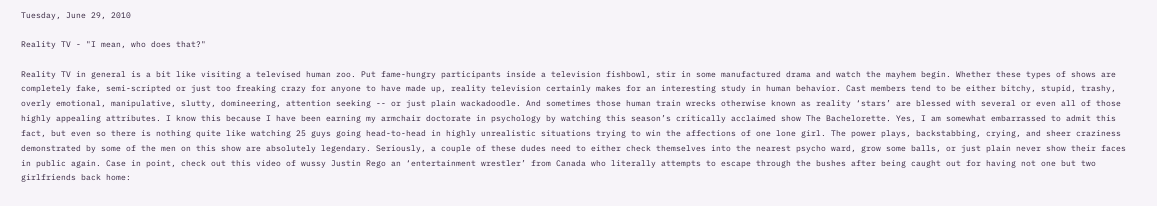Tuesday, June 29, 2010

Reality TV - "I mean, who does that?"

Reality TV in general is a bit like visiting a televised human zoo. Put fame-hungry participants inside a television fishbowl, stir in some manufactured drama and watch the mayhem begin. Whether these types of shows are completely fake, semi-scripted or just too freaking crazy for anyone to have made up, reality television certainly makes for an interesting study in human behavior. Cast members tend to be either bitchy, stupid, trashy, overly emotional, manipulative, slutty, domineering, attention seeking -- or just plain wackadoodle. And sometimes those human train wrecks otherwise known as reality ‘stars’ are blessed with several or even all of those highly appealing attributes. I know this because I have been earning my armchair doctorate in psychology by watching this season’s critically acclaimed show The Bachelorette. Yes, I am somewhat embarrassed to admit this fact, but even so there is nothing quite like watching 25 guys going head-to-head in highly unrealistic situations trying to win the affections of one lone girl. The power plays, backstabbing, crying, and sheer craziness demonstrated by some of the men on this show are absolutely legendary. Seriously, a couple of these dudes need to either check themselves into the nearest psycho ward, grow some balls, or just plain never show their faces in public again. Case in point, check out this video of wussy Justin Rego an ‘entertainment wrestler’ from Canada who literally attempts to escape through the bushes after being caught out for having not one but two girlfriends back home: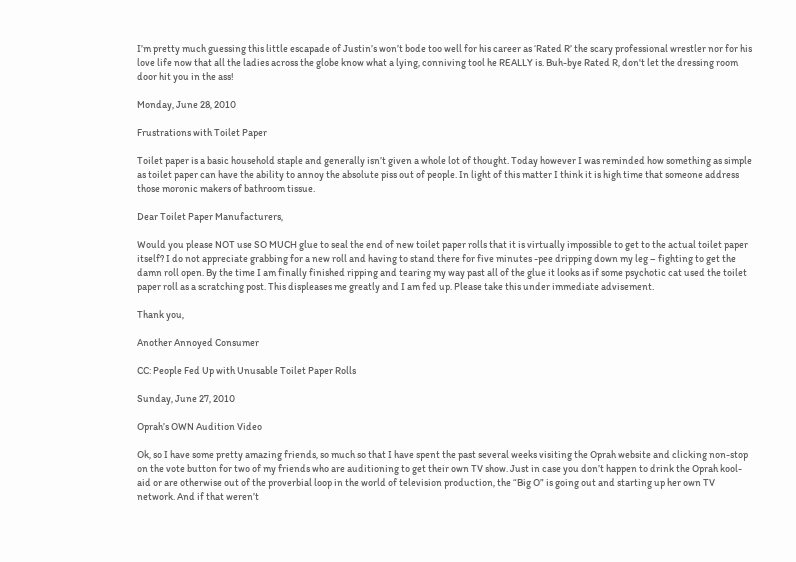I’m pretty much guessing this little escapade of Justin’s won’t bode too well for his career as ‘Rated R’ the scary professional wrestler nor for his love life now that all the ladies across the globe know what a lying, conniving tool he REALLY is. Buh-bye Rated R, don't let the dressing room door hit you in the ass!

Monday, June 28, 2010

Frustrations with Toilet Paper

Toilet paper is a basic household staple and generally isn’t given a whole lot of thought. Today however I was reminded how something as simple as toilet paper can have the ability to annoy the absolute piss out of people. In light of this matter I think it is high time that someone address those moronic makers of bathroom tissue.

Dear Toilet Paper Manufacturers,

Would you please NOT use SO MUCH glue to seal the end of new toilet paper rolls that it is virtually impossible to get to the actual toilet paper itself? I do not appreciate grabbing for a new roll and having to stand there for five minutes -pee dripping down my leg – fighting to get the damn roll open. By the time I am finally finished ripping and tearing my way past all of the glue it looks as if some psychotic cat used the toilet paper roll as a scratching post. This displeases me greatly and I am fed up. Please take this under immediate advisement.

Thank you,

Another Annoyed Consumer

CC: People Fed Up with Unusable Toilet Paper Rolls

Sunday, June 27, 2010

Oprah’s OWN Audition Video

Ok, so I have some pretty amazing friends, so much so that I have spent the past several weeks visiting the Oprah website and clicking non-stop on the vote button for two of my friends who are auditioning to get their own TV show. Just in case you don’t happen to drink the Oprah kool-aid or are otherwise out of the proverbial loop in the world of television production, the “Big O” is going out and starting up her own TV network. And if that weren’t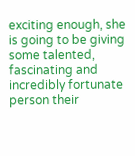exciting enough, she is going to be giving some talented, fascinating and incredibly fortunate person their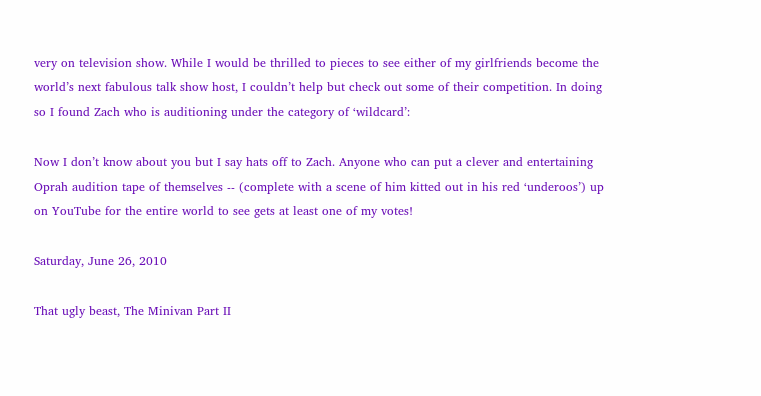very on television show. While I would be thrilled to pieces to see either of my girlfriends become the world’s next fabulous talk show host, I couldn’t help but check out some of their competition. In doing so I found Zach who is auditioning under the category of ‘wildcard’:

Now I don’t know about you but I say hats off to Zach. Anyone who can put a clever and entertaining Oprah audition tape of themselves -- (complete with a scene of him kitted out in his red ‘underoos’) up on YouTube for the entire world to see gets at least one of my votes!

Saturday, June 26, 2010

That ugly beast, The Minivan Part II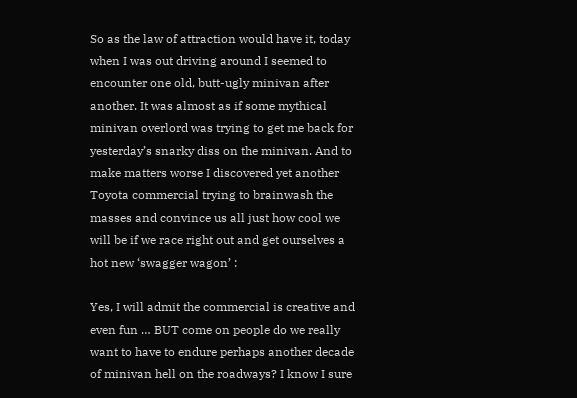So as the law of attraction would have it, today when I was out driving around I seemed to encounter one old, butt-ugly minivan after another. It was almost as if some mythical minivan overlord was trying to get me back for yesterday’s snarky diss on the minivan. And to make matters worse I discovered yet another Toyota commercial trying to brainwash the masses and convince us all just how cool we will be if we race right out and get ourselves a hot new ‘swagger wagon’ :

Yes, I will admit the commercial is creative and even fun … BUT come on people do we really want to have to endure perhaps another decade of minivan hell on the roadways? I know I sure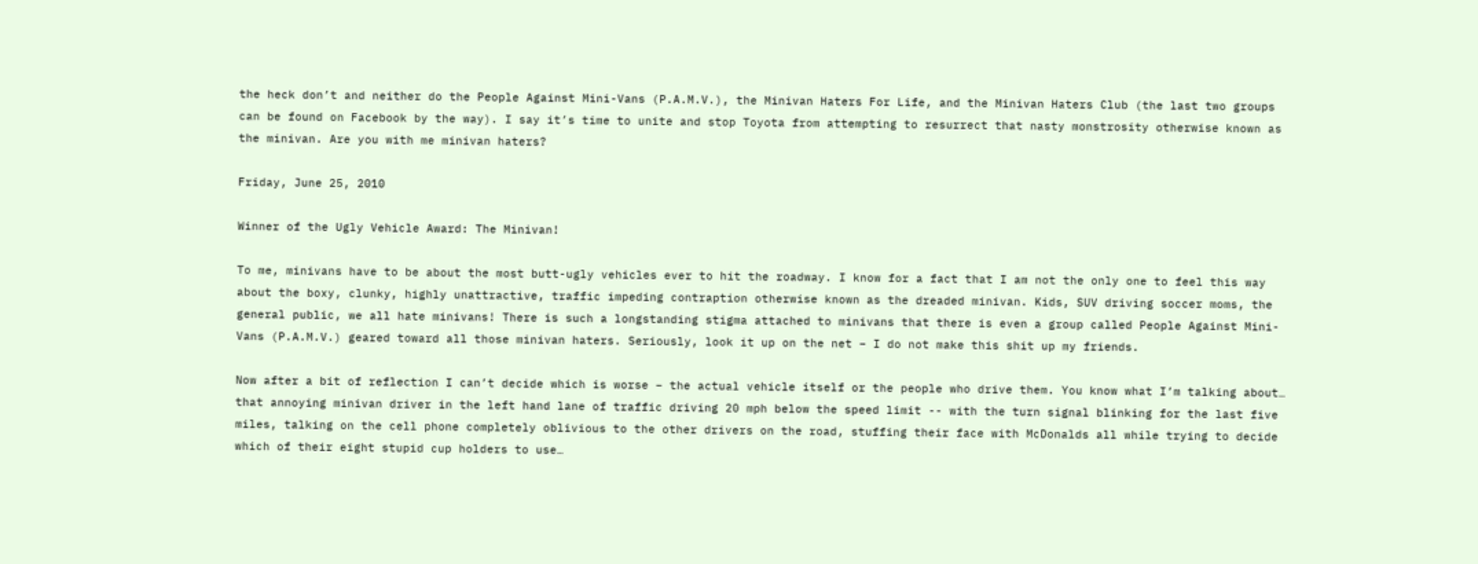the heck don’t and neither do the People Against Mini-Vans (P.A.M.V.), the Minivan Haters For Life, and the Minivan Haters Club (the last two groups can be found on Facebook by the way). I say it’s time to unite and stop Toyota from attempting to resurrect that nasty monstrosity otherwise known as the minivan. Are you with me minivan haters?

Friday, June 25, 2010

Winner of the Ugly Vehicle Award: The Minivan!

To me, minivans have to be about the most butt-ugly vehicles ever to hit the roadway. I know for a fact that I am not the only one to feel this way about the boxy, clunky, highly unattractive, traffic impeding contraption otherwise known as the dreaded minivan. Kids, SUV driving soccer moms, the general public, we all hate minivans! There is such a longstanding stigma attached to minivans that there is even a group called People Against Mini-Vans (P.A.M.V.) geared toward all those minivan haters. Seriously, look it up on the net – I do not make this shit up my friends.

Now after a bit of reflection I can’t decide which is worse – the actual vehicle itself or the people who drive them. You know what I’m talking about… that annoying minivan driver in the left hand lane of traffic driving 20 mph below the speed limit -- with the turn signal blinking for the last five miles, talking on the cell phone completely oblivious to the other drivers on the road, stuffing their face with McDonalds all while trying to decide which of their eight stupid cup holders to use…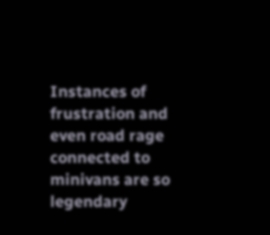Instances of frustration and even road rage connected to minivans are so legendary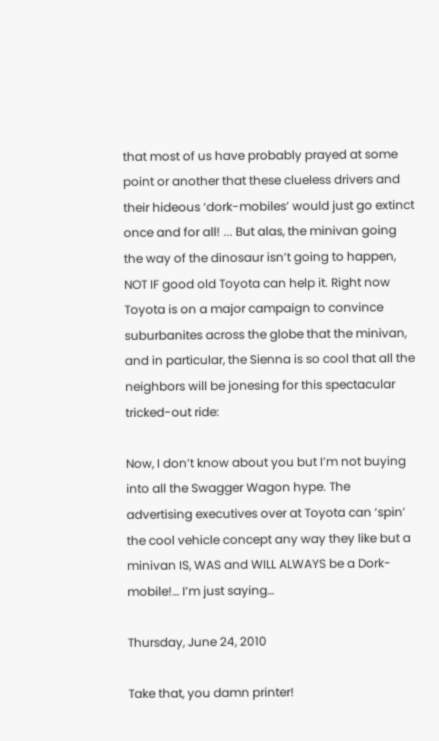that most of us have probably prayed at some point or another that these clueless drivers and their hideous ‘dork-mobiles’ would just go extinct once and for all! ... But alas, the minivan going the way of the dinosaur isn’t going to happen, NOT IF good old Toyota can help it. Right now Toyota is on a major campaign to convince suburbanites across the globe that the minivan, and in particular, the Sienna is so cool that all the neighbors will be jonesing for this spectacular tricked-out ride:

Now, I don’t know about you but I’m not buying into all the Swagger Wagon hype. The advertising executives over at Toyota can ‘spin’ the cool vehicle concept any way they like but a minivan IS, WAS and WILL ALWAYS be a Dork-mobile!… I’m just saying…

Thursday, June 24, 2010

Take that, you damn printer!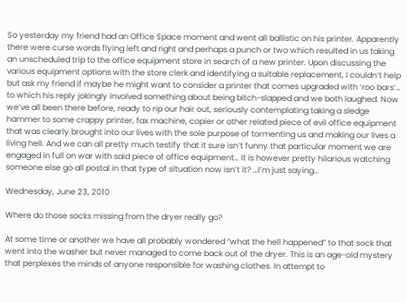So yesterday my friend had an Office Space moment and went all ballistic on his printer. Apparently there were curse words flying left and right and perhaps a punch or two which resulted in us taking an unscheduled trip to the office equipment store in search of a new printer. Upon discussing the various equipment options with the store clerk and identifying a suitable replacement, I couldn’t help but ask my friend if maybe he might want to consider a printer that comes upgraded with ‘roo bars’… to which his reply jokingly involved something about being bitch-slapped and we both laughed. Now we’ve all been there before, ready to rip our hair out, seriously contemplating taking a sledge hammer to some crappy printer, fax machine, copier or other related piece of evil office equipment that was clearly brought into our lives with the sole purpose of tormenting us and making our lives a living hell. And we can all pretty much testify that it sure isn’t funny that particular moment we are engaged in full on war with said piece of office equipment… It is however pretty hilarious watching someone else go all postal in that type of situation now isn’t it? …I’m just saying…

Wednesday, June 23, 2010

Where do those socks missing from the dryer really go?

At some time or another we have all probably wondered “what the hell happened” to that sock that went into the washer but never managed to come back out of the dryer. This is an age-old mystery that perplexes the minds of anyone responsible for washing clothes. In attempt to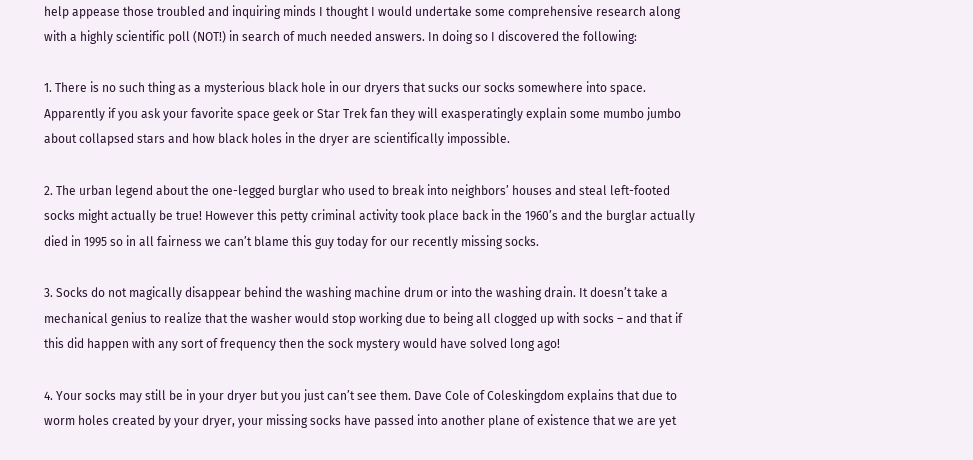help appease those troubled and inquiring minds I thought I would undertake some comprehensive research along with a highly scientific poll (NOT!) in search of much needed answers. In doing so I discovered the following:

1. There is no such thing as a mysterious black hole in our dryers that sucks our socks somewhere into space. Apparently if you ask your favorite space geek or Star Trek fan they will exasperatingly explain some mumbo jumbo about collapsed stars and how black holes in the dryer are scientifically impossible.

2. The urban legend about the one-legged burglar who used to break into neighbors’ houses and steal left-footed socks might actually be true! However this petty criminal activity took place back in the 1960’s and the burglar actually died in 1995 so in all fairness we can’t blame this guy today for our recently missing socks.

3. Socks do not magically disappear behind the washing machine drum or into the washing drain. It doesn’t take a mechanical genius to realize that the washer would stop working due to being all clogged up with socks – and that if this did happen with any sort of frequency then the sock mystery would have solved long ago!

4. Your socks may still be in your dryer but you just can’t see them. Dave Cole of Coleskingdom explains that due to worm holes created by your dryer, your missing socks have passed into another plane of existence that we are yet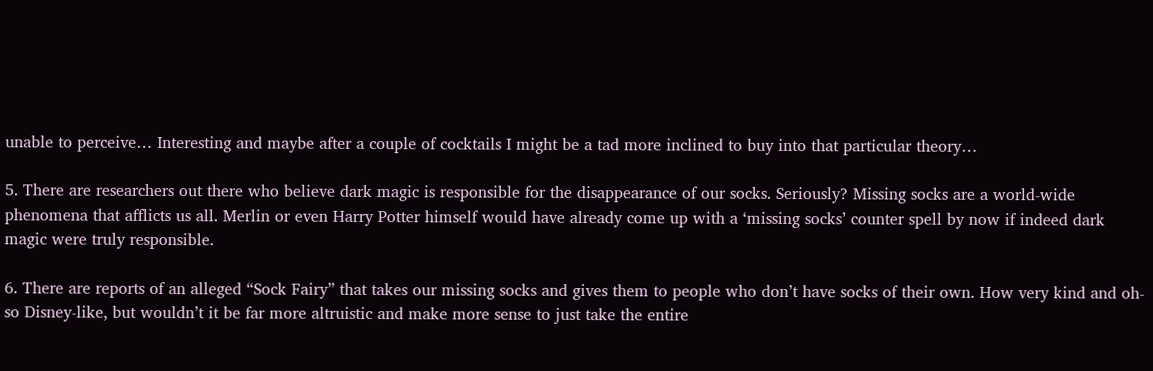unable to perceive… Interesting and maybe after a couple of cocktails I might be a tad more inclined to buy into that particular theory…

5. There are researchers out there who believe dark magic is responsible for the disappearance of our socks. Seriously? Missing socks are a world-wide phenomena that afflicts us all. Merlin or even Harry Potter himself would have already come up with a ‘missing socks’ counter spell by now if indeed dark magic were truly responsible.

6. There are reports of an alleged “Sock Fairy” that takes our missing socks and gives them to people who don’t have socks of their own. How very kind and oh-so Disney-like, but wouldn’t it be far more altruistic and make more sense to just take the entire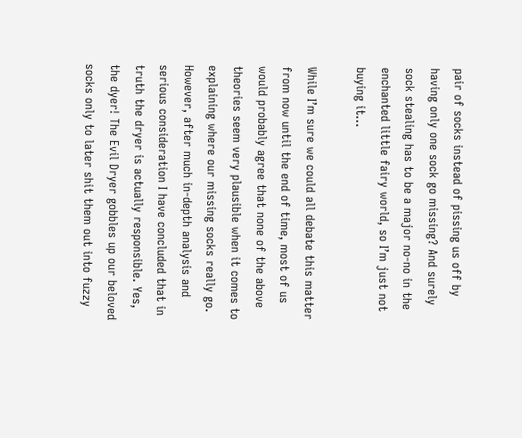pair of socks instead of pissing us off by having only one sock go missing? And surely sock stealing has to be a major no-no in the enchanted little fairy world, so I’m just not buying it…

While I’m sure we could all debate this matter from now until the end of time, most of us would probably agree that none of the above theories seem very plausible when it comes to explaining where our missing socks really go. However, after much in-depth analysis and serious consideration I have concluded that in truth the dryer is actually responsible. Yes, the dyer! The Evil Dryer gobbles up our beloved socks only to later shit them out into fuzzy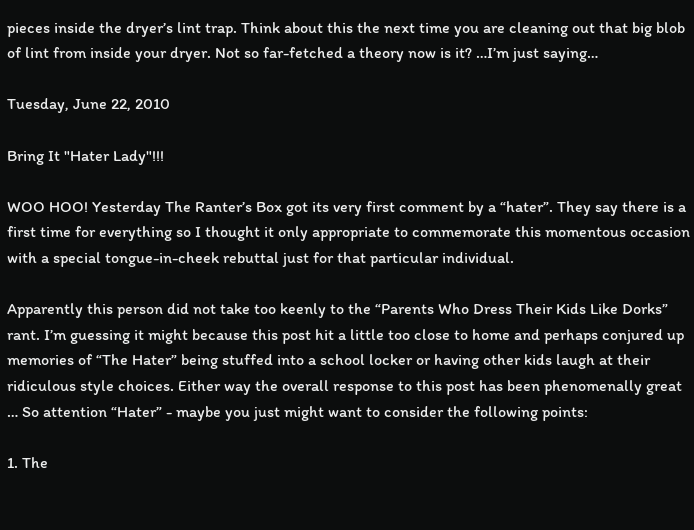pieces inside the dryer’s lint trap. Think about this the next time you are cleaning out that big blob of lint from inside your dryer. Not so far-fetched a theory now is it? …I’m just saying…

Tuesday, June 22, 2010

Bring It "Hater Lady"!!!

WOO HOO! Yesterday The Ranter’s Box got its very first comment by a “hater”. They say there is a first time for everything so I thought it only appropriate to commemorate this momentous occasion with a special tongue-in-cheek rebuttal just for that particular individual.

Apparently this person did not take too keenly to the “Parents Who Dress Their Kids Like Dorks” rant. I’m guessing it might because this post hit a little too close to home and perhaps conjured up memories of “The Hater” being stuffed into a school locker or having other kids laugh at their ridiculous style choices. Either way the overall response to this post has been phenomenally great … So attention “Hater” - maybe you just might want to consider the following points:

1. The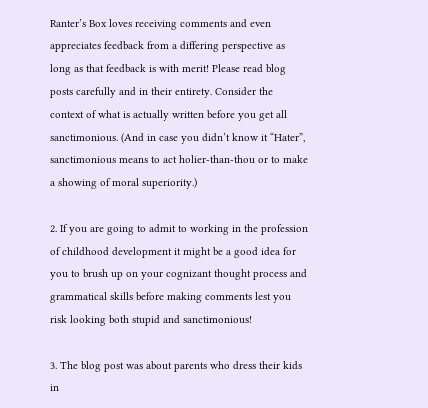Ranter’s Box loves receiving comments and even appreciates feedback from a differing perspective as long as that feedback is with merit! Please read blog posts carefully and in their entirety. Consider the context of what is actually written before you get all sanctimonious. (And in case you didn’t know it “Hater”, sanctimonious means to act holier-than-thou or to make a showing of moral superiority.)

2. If you are going to admit to working in the profession of childhood development it might be a good idea for you to brush up on your cognizant thought process and grammatical skills before making comments lest you risk looking both stupid and sanctimonious!

3. The blog post was about parents who dress their kids in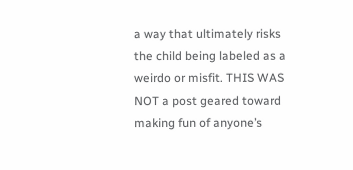a way that ultimately risks the child being labeled as a weirdo or misfit. THIS WAS NOT a post geared toward making fun of anyone’s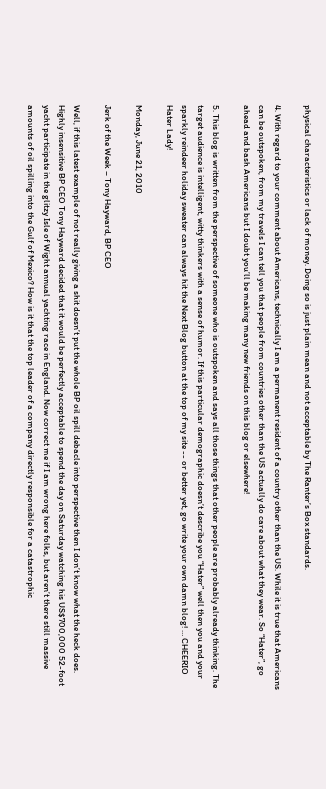physical characteristics or lack of money. Doing so is just plain mean and not acceptable by The Ranter’s Box standards.

4. With regard to your comment about Americans, technically I am a permanent resident of a country other than the US. While it is true that Americans can be outspoken, from my travels I can tell you that people from countries other than the US actually do care about what they wear. So “Hater”, go ahead and bash Americans but I doubt you’ll be making many new friends on this blog or elsewhere!

5. This blog is written from the perspective of someone who is outspoken and says all those things that other people are probably already thinking. The target audience is intelligent, witty thinkers with a sense of humor. If this particular demographic doesn’t describe you “Hater” well then you and your sparkly reindeer holiday sweater can always hit the Next Blog button at the top of my site -- or better yet, go write your own damn blog! … CHEERIO Hater Lady!

Monday, June 21, 2010

Jerk of the Week – Tony Hayward, BP CEO

Well, if this latest example of not really giving a shit doesn’t put the whole BP oil spill debacle into perspective then I don’t know what the heck does. Highly insensitive BP CEO Tony Hayward decided that it would be perfectly acceptable to spend the day on Saturday watching his US$700,000 52-foot yacht participate in the glitzy Isle of Wight annual yachting race in England. Now correct me if I am wrong here folks, but aren’t there still massive amounts of oil spilling into the Gulf of Mexico? How is it that the top leader of a company directly responsible for a catastrophic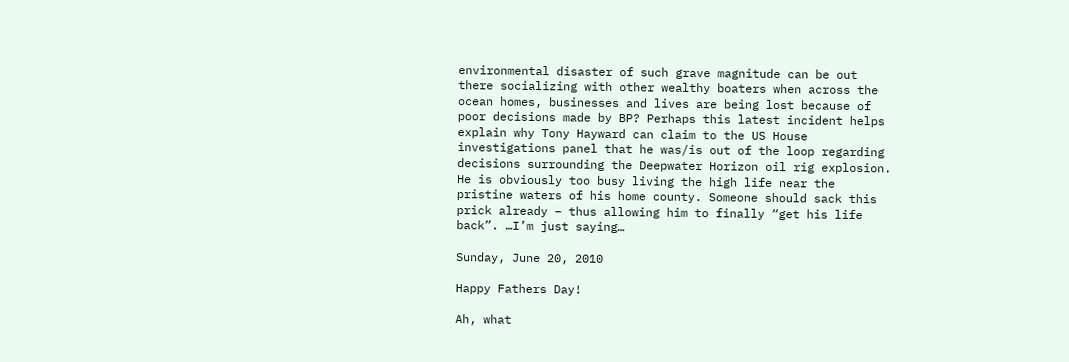environmental disaster of such grave magnitude can be out there socializing with other wealthy boaters when across the ocean homes, businesses and lives are being lost because of poor decisions made by BP? Perhaps this latest incident helps explain why Tony Hayward can claim to the US House investigations panel that he was/is out of the loop regarding decisions surrounding the Deepwater Horizon oil rig explosion. He is obviously too busy living the high life near the pristine waters of his home county. Someone should sack this prick already – thus allowing him to finally “get his life back”. …I’m just saying…

Sunday, June 20, 2010

Happy Fathers Day!

Ah, what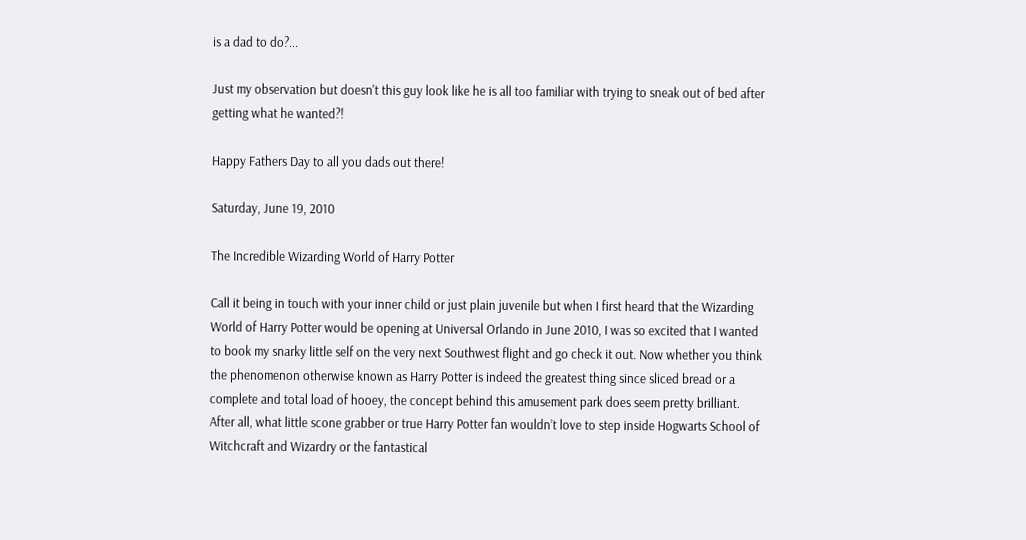is a dad to do?...

Just my observation but doesn't this guy look like he is all too familiar with trying to sneak out of bed after getting what he wanted?!

Happy Fathers Day to all you dads out there!

Saturday, June 19, 2010

The Incredible Wizarding World of Harry Potter

Call it being in touch with your inner child or just plain juvenile but when I first heard that the Wizarding World of Harry Potter would be opening at Universal Orlando in June 2010, I was so excited that I wanted to book my snarky little self on the very next Southwest flight and go check it out. Now whether you think the phenomenon otherwise known as Harry Potter is indeed the greatest thing since sliced bread or a complete and total load of hooey, the concept behind this amusement park does seem pretty brilliant. After all, what little scone grabber or true Harry Potter fan wouldn’t love to step inside Hogwarts School of Witchcraft and Wizardry or the fantastical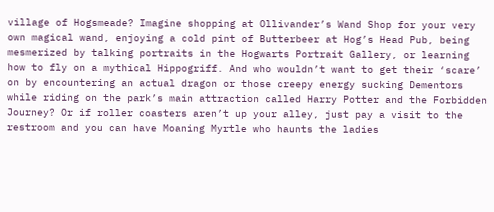village of Hogsmeade? Imagine shopping at Ollivander’s Wand Shop for your very own magical wand, enjoying a cold pint of Butterbeer at Hog’s Head Pub, being mesmerized by talking portraits in the Hogwarts Portrait Gallery, or learning how to fly on a mythical Hippogriff. And who wouldn’t want to get their ‘scare’ on by encountering an actual dragon or those creepy energy sucking Dementors while riding on the park’s main attraction called Harry Potter and the Forbidden Journey? Or if roller coasters aren’t up your alley, just pay a visit to the restroom and you can have Moaning Myrtle who haunts the ladies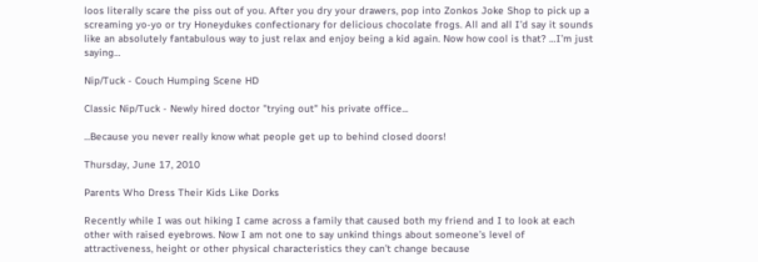loos literally scare the piss out of you. After you dry your drawers, pop into Zonkos Joke Shop to pick up a screaming yo-yo or try Honeydukes confectionary for delicious chocolate frogs. All and all I’d say it sounds like an absolutely fantabulous way to just relax and enjoy being a kid again. Now how cool is that? …I’m just saying…

Nip/Tuck - Couch Humping Scene HD

Classic Nip/Tuck - Newly hired doctor "trying out" his private office...

...Because you never really know what people get up to behind closed doors!

Thursday, June 17, 2010

Parents Who Dress Their Kids Like Dorks

Recently while I was out hiking I came across a family that caused both my friend and I to look at each other with raised eyebrows. Now I am not one to say unkind things about someone’s level of attractiveness, height or other physical characteristics they can’t change because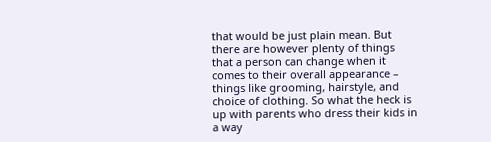that would be just plain mean. But there are however plenty of things that a person can change when it comes to their overall appearance – things like grooming, hairstyle, and choice of clothing. So what the heck is up with parents who dress their kids in a way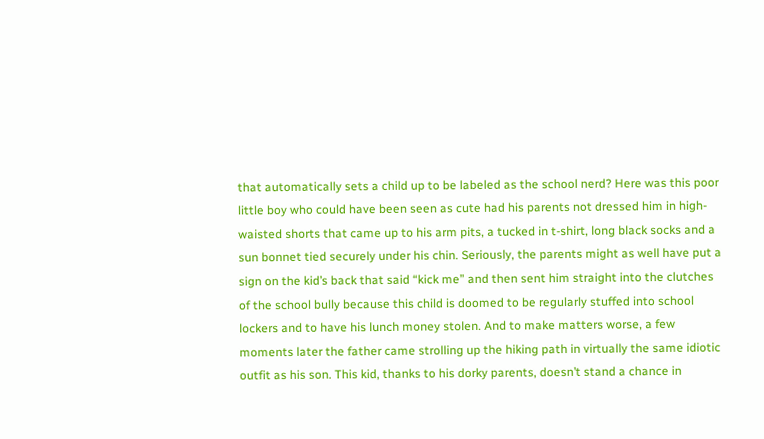that automatically sets a child up to be labeled as the school nerd? Here was this poor little boy who could have been seen as cute had his parents not dressed him in high-waisted shorts that came up to his arm pits, a tucked in t-shirt, long black socks and a sun bonnet tied securely under his chin. Seriously, the parents might as well have put a sign on the kid’s back that said “kick me” and then sent him straight into the clutches of the school bully because this child is doomed to be regularly stuffed into school lockers and to have his lunch money stolen. And to make matters worse, a few moments later the father came strolling up the hiking path in virtually the same idiotic outfit as his son. This kid, thanks to his dorky parents, doesn’t stand a chance in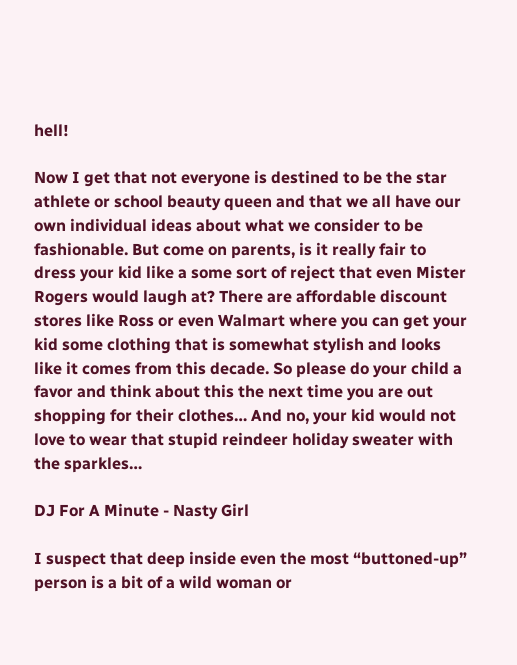hell!

Now I get that not everyone is destined to be the star athlete or school beauty queen and that we all have our own individual ideas about what we consider to be fashionable. But come on parents, is it really fair to dress your kid like a some sort of reject that even Mister Rogers would laugh at? There are affordable discount stores like Ross or even Walmart where you can get your kid some clothing that is somewhat stylish and looks like it comes from this decade. So please do your child a favor and think about this the next time you are out shopping for their clothes… And no, your kid would not love to wear that stupid reindeer holiday sweater with the sparkles…

DJ For A Minute - Nasty Girl

I suspect that deep inside even the most “buttoned-up” person is a bit of a wild woman or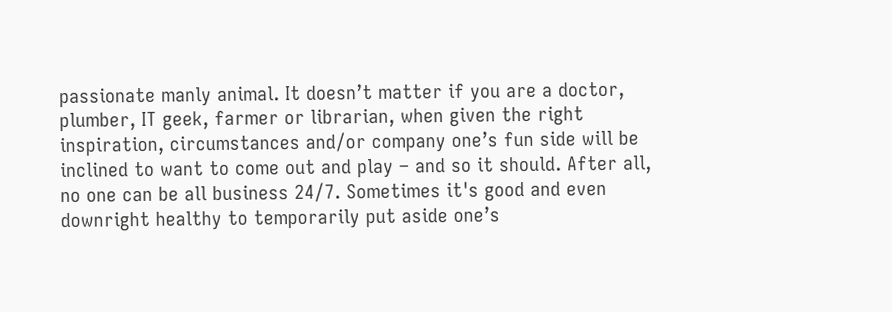passionate manly animal. It doesn’t matter if you are a doctor, plumber, IT geek, farmer or librarian, when given the right inspiration, circumstances and/or company one’s fun side will be inclined to want to come out and play – and so it should. After all, no one can be all business 24/7. Sometimes it's good and even downright healthy to temporarily put aside one’s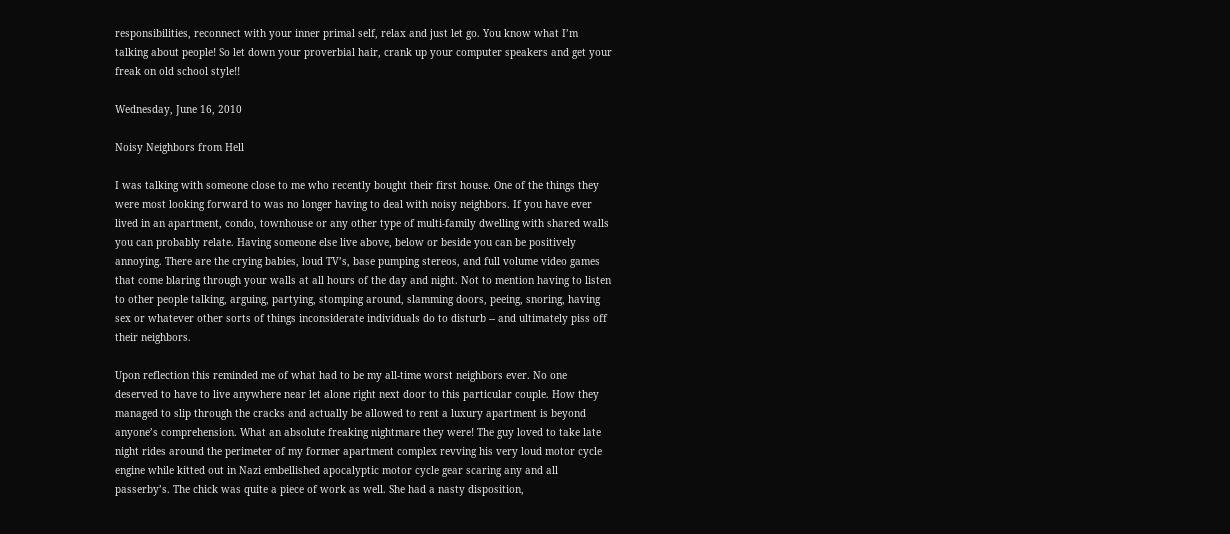responsibilities, reconnect with your inner primal self, relax and just let go. You know what I’m talking about people! So let down your proverbial hair, crank up your computer speakers and get your freak on old school style!!

Wednesday, June 16, 2010

Noisy Neighbors from Hell

I was talking with someone close to me who recently bought their first house. One of the things they were most looking forward to was no longer having to deal with noisy neighbors. If you have ever lived in an apartment, condo, townhouse or any other type of multi-family dwelling with shared walls you can probably relate. Having someone else live above, below or beside you can be positively annoying. There are the crying babies, loud TV’s, base pumping stereos, and full volume video games that come blaring through your walls at all hours of the day and night. Not to mention having to listen to other people talking, arguing, partying, stomping around, slamming doors, peeing, snoring, having sex or whatever other sorts of things inconsiderate individuals do to disturb -- and ultimately piss off their neighbors.

Upon reflection this reminded me of what had to be my all-time worst neighbors ever. No one deserved to have to live anywhere near let alone right next door to this particular couple. How they managed to slip through the cracks and actually be allowed to rent a luxury apartment is beyond anyone’s comprehension. What an absolute freaking nightmare they were! The guy loved to take late night rides around the perimeter of my former apartment complex revving his very loud motor cycle engine while kitted out in Nazi embellished apocalyptic motor cycle gear scaring any and all passerby’s. The chick was quite a piece of work as well. She had a nasty disposition,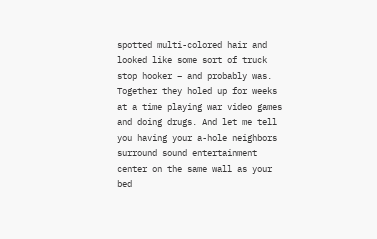spotted multi-colored hair and looked like some sort of truck stop hooker – and probably was. Together they holed up for weeks at a time playing war video games and doing drugs. And let me tell you having your a-hole neighbors surround sound entertainment center on the same wall as your bed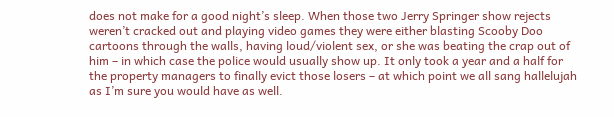does not make for a good night’s sleep. When those two Jerry Springer show rejects weren’t cracked out and playing video games they were either blasting Scooby Doo cartoons through the walls, having loud/violent sex, or she was beating the crap out of him – in which case the police would usually show up. It only took a year and a half for the property managers to finally evict those losers – at which point we all sang hallelujah as I’m sure you would have as well.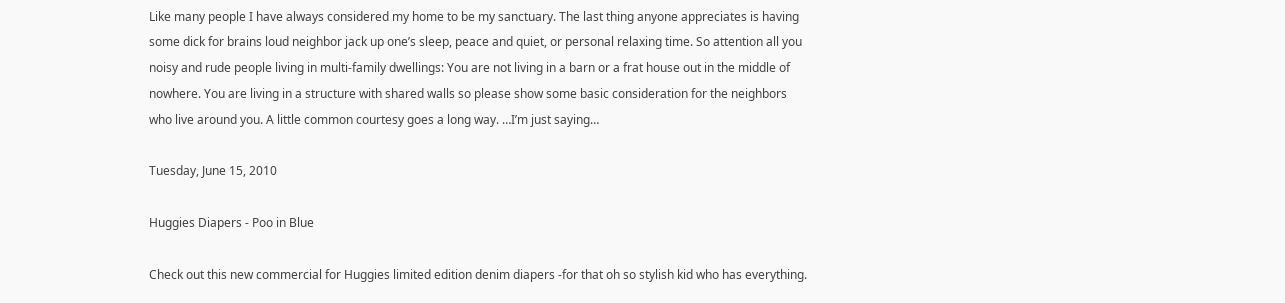Like many people I have always considered my home to be my sanctuary. The last thing anyone appreciates is having some dick for brains loud neighbor jack up one’s sleep, peace and quiet, or personal relaxing time. So attention all you noisy and rude people living in multi-family dwellings: You are not living in a barn or a frat house out in the middle of nowhere. You are living in a structure with shared walls so please show some basic consideration for the neighbors who live around you. A little common courtesy goes a long way. …I’m just saying…

Tuesday, June 15, 2010

Huggies Diapers - Poo in Blue

Check out this new commercial for Huggies limited edition denim diapers -for that oh so stylish kid who has everything.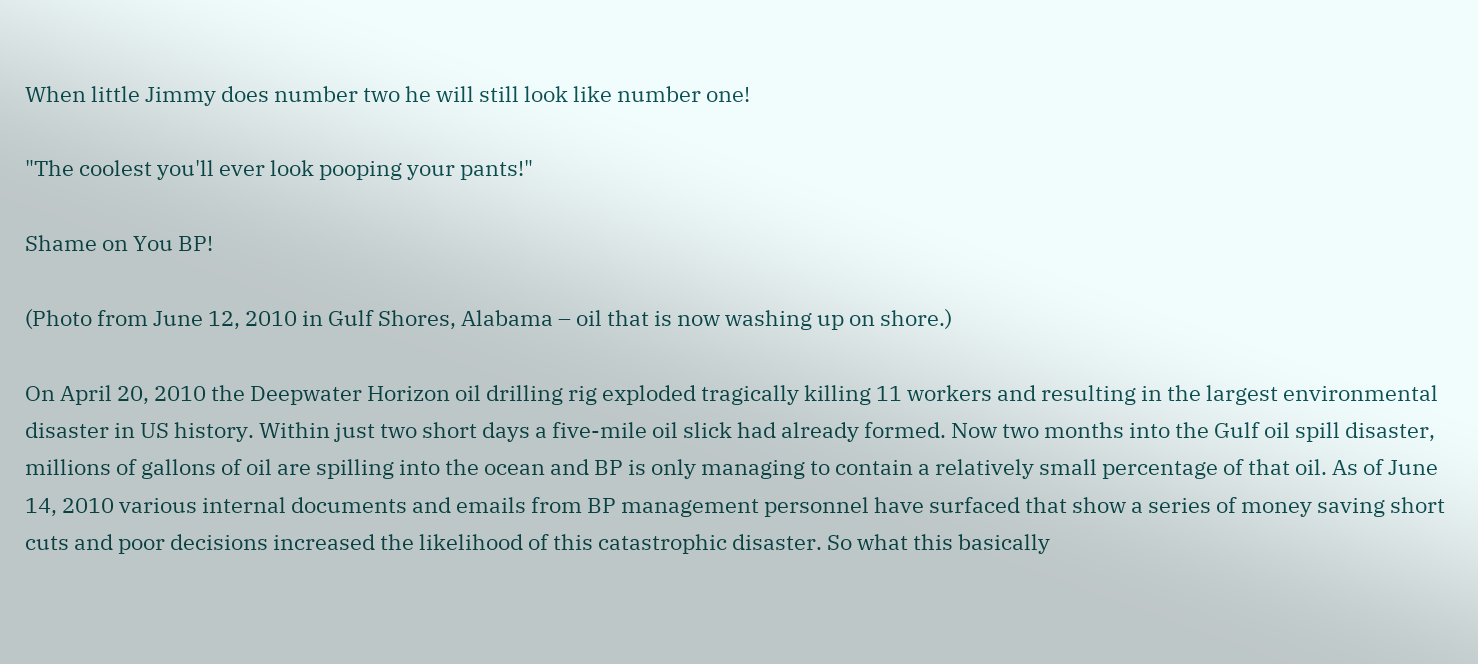When little Jimmy does number two he will still look like number one!

"The coolest you'll ever look pooping your pants!"

Shame on You BP!

(Photo from June 12, 2010 in Gulf Shores, Alabama – oil that is now washing up on shore.)

On April 20, 2010 the Deepwater Horizon oil drilling rig exploded tragically killing 11 workers and resulting in the largest environmental disaster in US history. Within just two short days a five-mile oil slick had already formed. Now two months into the Gulf oil spill disaster, millions of gallons of oil are spilling into the ocean and BP is only managing to contain a relatively small percentage of that oil. As of June 14, 2010 various internal documents and emails from BP management personnel have surfaced that show a series of money saving short cuts and poor decisions increased the likelihood of this catastrophic disaster. So what this basically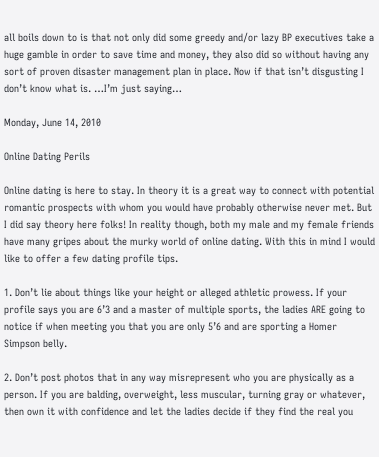all boils down to is that not only did some greedy and/or lazy BP executives take a huge gamble in order to save time and money, they also did so without having any sort of proven disaster management plan in place. Now if that isn’t disgusting I don’t know what is. …I’m just saying…

Monday, June 14, 2010

Online Dating Perils

Online dating is here to stay. In theory it is a great way to connect with potential romantic prospects with whom you would have probably otherwise never met. But I did say theory here folks! In reality though, both my male and my female friends have many gripes about the murky world of online dating. With this in mind I would like to offer a few dating profile tips.

1. Don’t lie about things like your height or alleged athletic prowess. If your profile says you are 6’3 and a master of multiple sports, the ladies ARE going to notice if when meeting you that you are only 5’6 and are sporting a Homer Simpson belly.

2. Don’t post photos that in any way misrepresent who you are physically as a person. If you are balding, overweight, less muscular, turning gray or whatever, then own it with confidence and let the ladies decide if they find the real you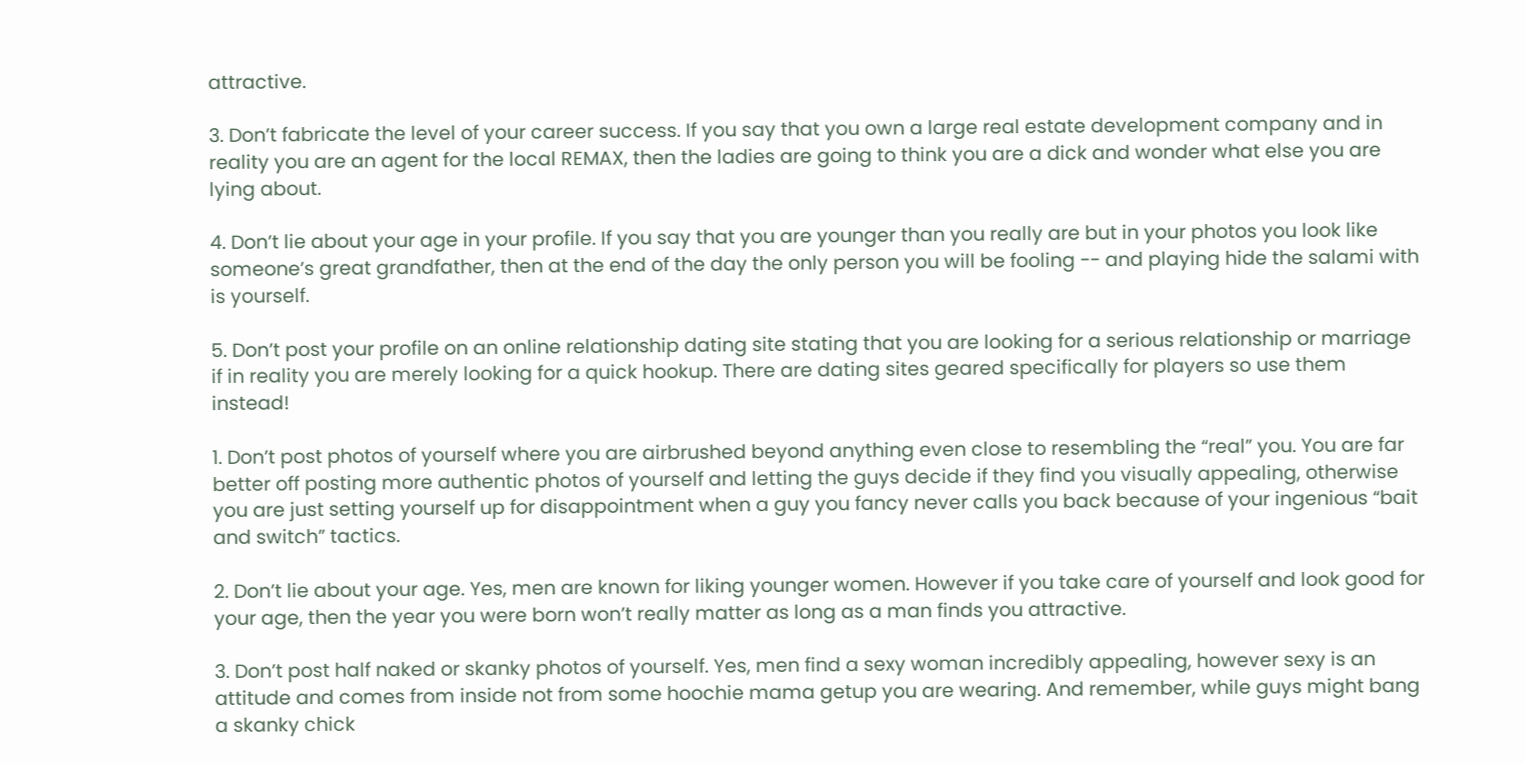attractive.

3. Don’t fabricate the level of your career success. If you say that you own a large real estate development company and in reality you are an agent for the local REMAX, then the ladies are going to think you are a dick and wonder what else you are lying about.

4. Don’t lie about your age in your profile. If you say that you are younger than you really are but in your photos you look like someone’s great grandfather, then at the end of the day the only person you will be fooling -- and playing hide the salami with is yourself.

5. Don’t post your profile on an online relationship dating site stating that you are looking for a serious relationship or marriage if in reality you are merely looking for a quick hookup. There are dating sites geared specifically for players so use them instead!

1. Don’t post photos of yourself where you are airbrushed beyond anything even close to resembling the “real” you. You are far better off posting more authentic photos of yourself and letting the guys decide if they find you visually appealing, otherwise you are just setting yourself up for disappointment when a guy you fancy never calls you back because of your ingenious “bait and switch” tactics.

2. Don’t lie about your age. Yes, men are known for liking younger women. However if you take care of yourself and look good for your age, then the year you were born won’t really matter as long as a man finds you attractive.

3. Don’t post half naked or skanky photos of yourself. Yes, men find a sexy woman incredibly appealing, however sexy is an attitude and comes from inside not from some hoochie mama getup you are wearing. And remember, while guys might bang a skanky chick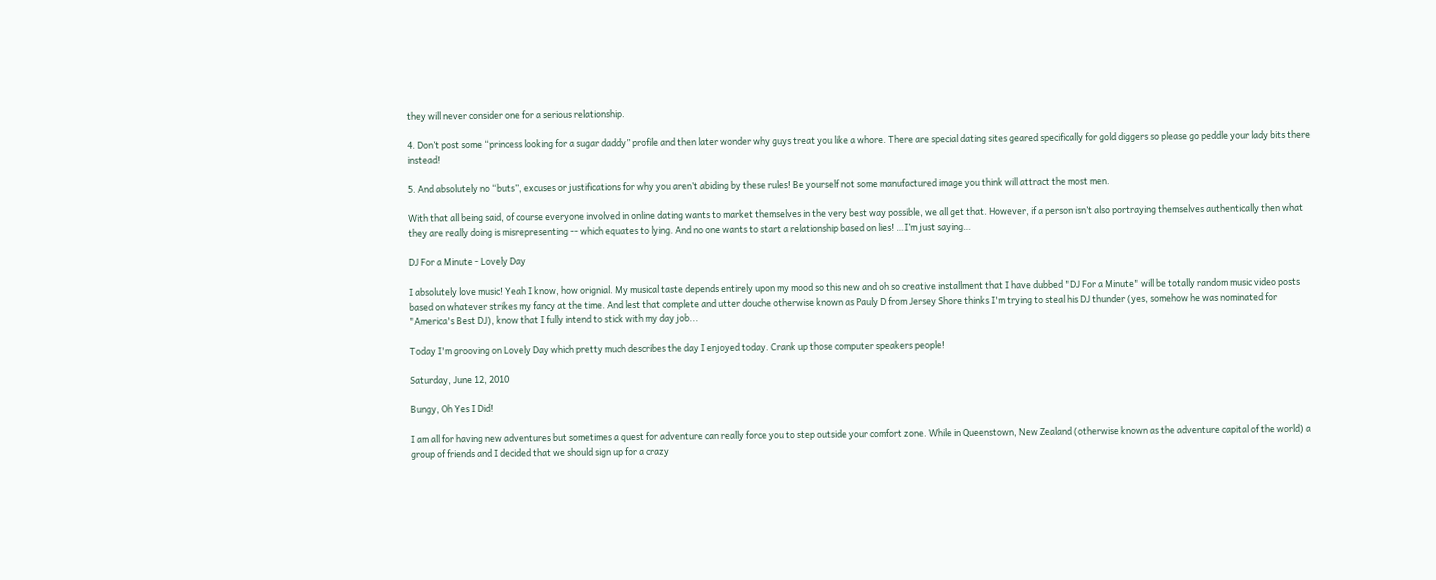they will never consider one for a serious relationship.

4. Don’t post some “princess looking for a sugar daddy” profile and then later wonder why guys treat you like a whore. There are special dating sites geared specifically for gold diggers so please go peddle your lady bits there instead!

5. And absolutely no “buts”, excuses or justifications for why you aren’t abiding by these rules! Be yourself not some manufactured image you think will attract the most men.

With that all being said, of course everyone involved in online dating wants to market themselves in the very best way possible, we all get that. However, if a person isn’t also portraying themselves authentically then what they are really doing is misrepresenting -- which equates to lying. And no one wants to start a relationship based on lies! …I’m just saying…

DJ For a Minute - Lovely Day

I absolutely love music! Yeah I know, how orignial. My musical taste depends entirely upon my mood so this new and oh so creative installment that I have dubbed "DJ For a Minute" will be totally random music video posts based on whatever strikes my fancy at the time. And lest that complete and utter douche otherwise known as Pauly D from Jersey Shore thinks I'm trying to steal his DJ thunder (yes, somehow he was nominated for "America's Best DJ), know that I fully intend to stick with my day job...

Today I'm grooving on Lovely Day which pretty much describes the day I enjoyed today. Crank up those computer speakers people!

Saturday, June 12, 2010

Bungy, Oh Yes I Did!

I am all for having new adventures but sometimes a quest for adventure can really force you to step outside your comfort zone. While in Queenstown, New Zealand (otherwise known as the adventure capital of the world) a group of friends and I decided that we should sign up for a crazy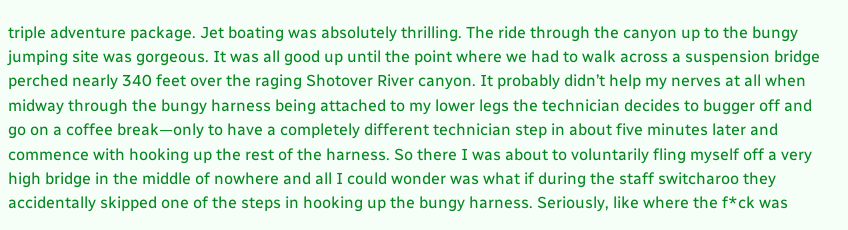triple adventure package. Jet boating was absolutely thrilling. The ride through the canyon up to the bungy jumping site was gorgeous. It was all good up until the point where we had to walk across a suspension bridge perched nearly 340 feet over the raging Shotover River canyon. It probably didn’t help my nerves at all when midway through the bungy harness being attached to my lower legs the technician decides to bugger off and go on a coffee break—only to have a completely different technician step in about five minutes later and commence with hooking up the rest of the harness. So there I was about to voluntarily fling myself off a very high bridge in the middle of nowhere and all I could wonder was what if during the staff switcharoo they accidentally skipped one of the steps in hooking up the bungy harness. Seriously, like where the f*ck was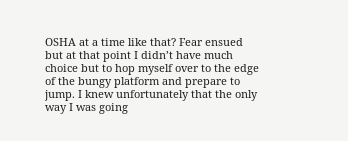OSHA at a time like that? Fear ensued but at that point I didn’t have much choice but to hop myself over to the edge of the bungy platform and prepare to jump. I knew unfortunately that the only way I was going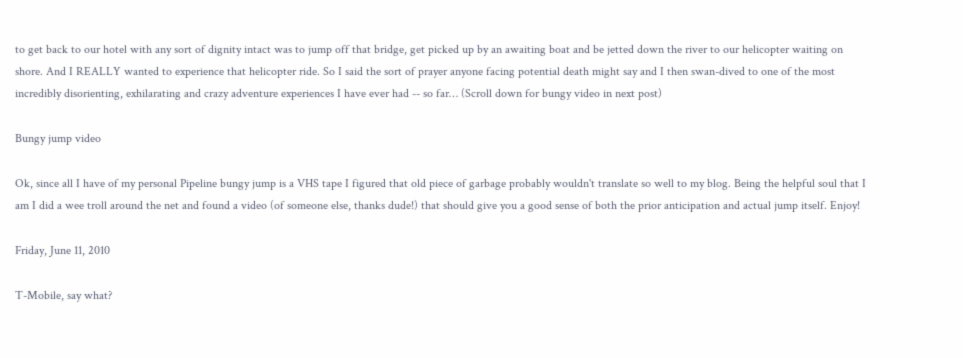to get back to our hotel with any sort of dignity intact was to jump off that bridge, get picked up by an awaiting boat and be jetted down the river to our helicopter waiting on shore. And I REALLY wanted to experience that helicopter ride. So I said the sort of prayer anyone facing potential death might say and I then swan-dived to one of the most incredibly disorienting, exhilarating and crazy adventure experiences I have ever had -- so far… (Scroll down for bungy video in next post)

Bungy jump video

Ok, since all I have of my personal Pipeline bungy jump is a VHS tape I figured that old piece of garbage probably wouldn't translate so well to my blog. Being the helpful soul that I am I did a wee troll around the net and found a video (of someone else, thanks dude!) that should give you a good sense of both the prior anticipation and actual jump itself. Enjoy!

Friday, June 11, 2010

T-Mobile, say what?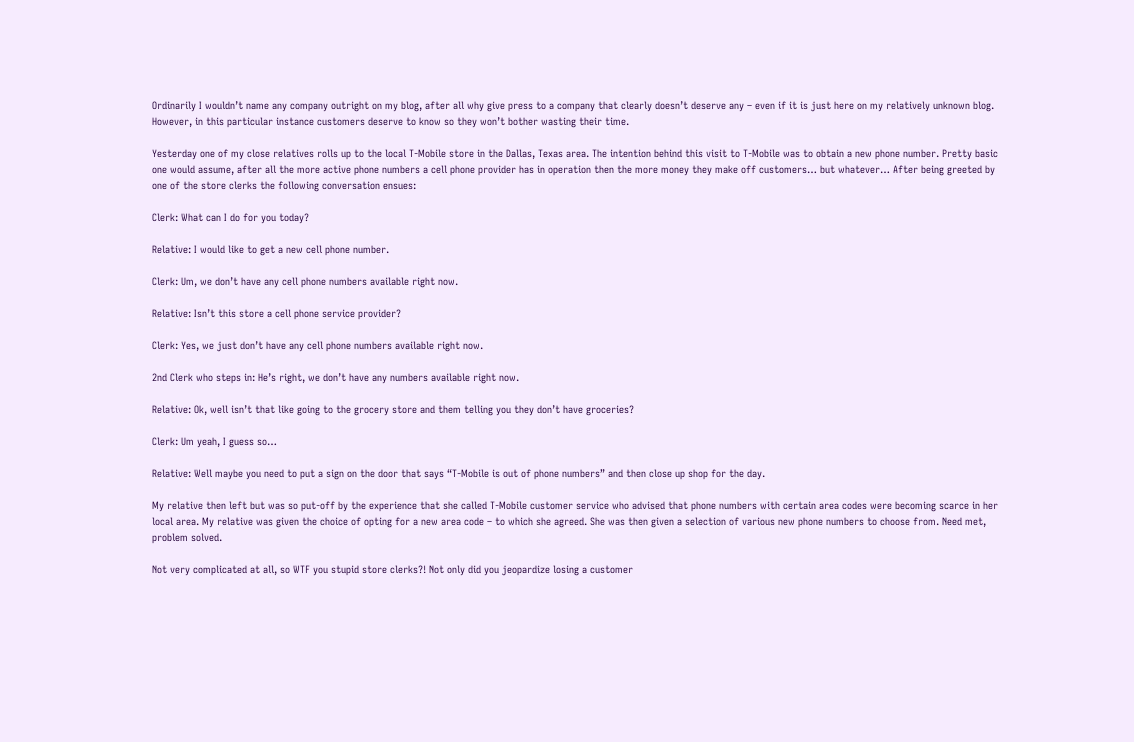Ordinarily I wouldn’t name any company outright on my blog, after all why give press to a company that clearly doesn’t deserve any – even if it is just here on my relatively unknown blog. However, in this particular instance customers deserve to know so they won’t bother wasting their time.

Yesterday one of my close relatives rolls up to the local T-Mobile store in the Dallas, Texas area. The intention behind this visit to T-Mobile was to obtain a new phone number. Pretty basic one would assume, after all the more active phone numbers a cell phone provider has in operation then the more money they make off customers… but whatever… After being greeted by one of the store clerks the following conversation ensues:

Clerk: What can I do for you today?

Relative: I would like to get a new cell phone number.

Clerk: Um, we don’t have any cell phone numbers available right now.

Relative: Isn’t this store a cell phone service provider?

Clerk: Yes, we just don’t have any cell phone numbers available right now.

2nd Clerk who steps in: He’s right, we don’t have any numbers available right now.

Relative: Ok, well isn’t that like going to the grocery store and them telling you they don’t have groceries?

Clerk: Um yeah, I guess so…

Relative: Well maybe you need to put a sign on the door that says “T-Mobile is out of phone numbers” and then close up shop for the day.

My relative then left but was so put-off by the experience that she called T-Mobile customer service who advised that phone numbers with certain area codes were becoming scarce in her local area. My relative was given the choice of opting for a new area code – to which she agreed. She was then given a selection of various new phone numbers to choose from. Need met, problem solved.

Not very complicated at all, so WTF you stupid store clerks?! Not only did you jeopardize losing a customer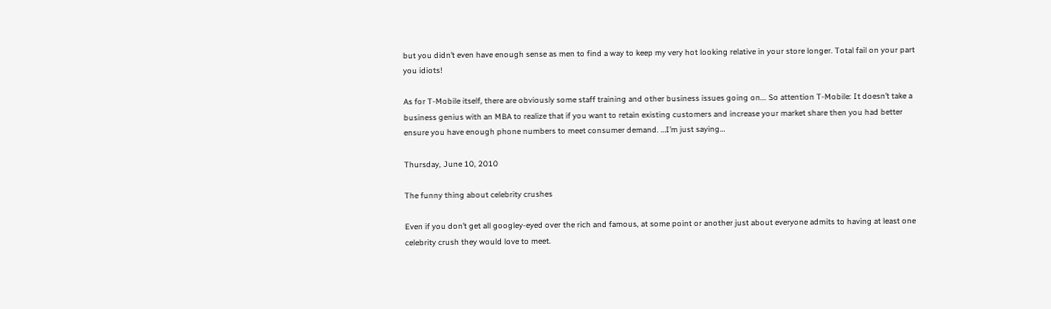but you didn’t even have enough sense as men to find a way to keep my very hot looking relative in your store longer. Total fail on your part you idiots!

As for T-Mobile itself, there are obviously some staff training and other business issues going on... So attention T-Mobile: It doesn’t take a business genius with an MBA to realize that if you want to retain existing customers and increase your market share then you had better ensure you have enough phone numbers to meet consumer demand. …I’m just saying…

Thursday, June 10, 2010

The funny thing about celebrity crushes

Even if you don’t get all googley-eyed over the rich and famous, at some point or another just about everyone admits to having at least one celebrity crush they would love to meet.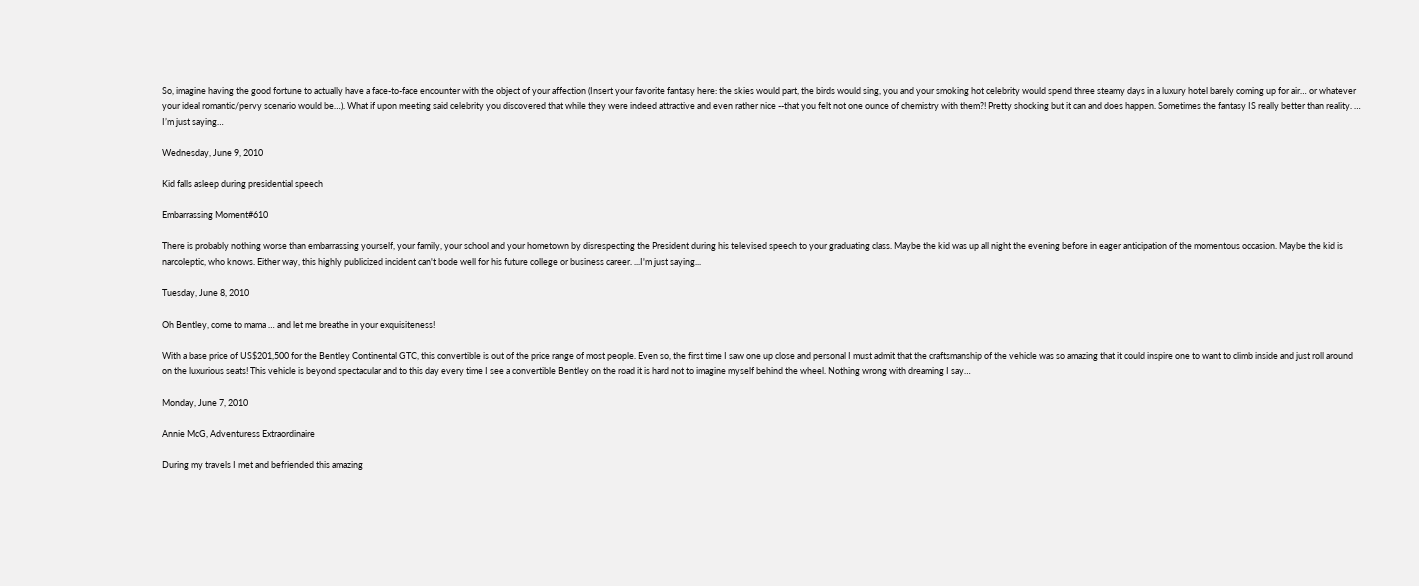So, imagine having the good fortune to actually have a face-to-face encounter with the object of your affection (Insert your favorite fantasy here: the skies would part, the birds would sing, you and your smoking hot celebrity would spend three steamy days in a luxury hotel barely coming up for air… or whatever your ideal romantic/pervy scenario would be…). What if upon meeting said celebrity you discovered that while they were indeed attractive and even rather nice --that you felt not one ounce of chemistry with them?! Pretty shocking but it can and does happen. Sometimes the fantasy IS really better than reality. … I’m just saying…

Wednesday, June 9, 2010

Kid falls asleep during presidential speech

Embarrassing Moment#610

There is probably nothing worse than embarrassing yourself, your family, your school and your hometown by disrespecting the President during his televised speech to your graduating class. Maybe the kid was up all night the evening before in eager anticipation of the momentous occasion. Maybe the kid is narcoleptic, who knows. Either way, this highly publicized incident can't bode well for his future college or business career. ...I'm just saying...

Tuesday, June 8, 2010

Oh Bentley, come to mama … and let me breathe in your exquisiteness!

With a base price of US$201,500 for the Bentley Continental GTC, this convertible is out of the price range of most people. Even so, the first time I saw one up close and personal I must admit that the craftsmanship of the vehicle was so amazing that it could inspire one to want to climb inside and just roll around on the luxurious seats! This vehicle is beyond spectacular and to this day every time I see a convertible Bentley on the road it is hard not to imagine myself behind the wheel. Nothing wrong with dreaming I say…

Monday, June 7, 2010

Annie McG, Adventuress Extraordinaire

During my travels I met and befriended this amazing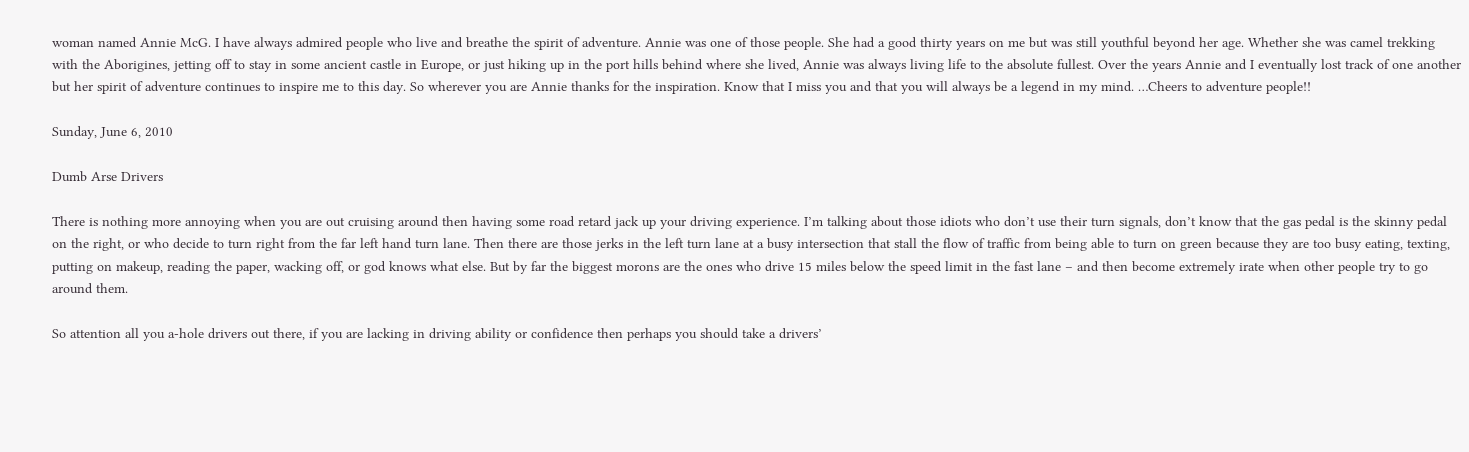woman named Annie McG. I have always admired people who live and breathe the spirit of adventure. Annie was one of those people. She had a good thirty years on me but was still youthful beyond her age. Whether she was camel trekking with the Aborigines, jetting off to stay in some ancient castle in Europe, or just hiking up in the port hills behind where she lived, Annie was always living life to the absolute fullest. Over the years Annie and I eventually lost track of one another but her spirit of adventure continues to inspire me to this day. So wherever you are Annie thanks for the inspiration. Know that I miss you and that you will always be a legend in my mind. …Cheers to adventure people!!

Sunday, June 6, 2010

Dumb Arse Drivers

There is nothing more annoying when you are out cruising around then having some road retard jack up your driving experience. I’m talking about those idiots who don’t use their turn signals, don’t know that the gas pedal is the skinny pedal on the right, or who decide to turn right from the far left hand turn lane. Then there are those jerks in the left turn lane at a busy intersection that stall the flow of traffic from being able to turn on green because they are too busy eating, texting, putting on makeup, reading the paper, wacking off, or god knows what else. But by far the biggest morons are the ones who drive 15 miles below the speed limit in the fast lane – and then become extremely irate when other people try to go around them.

So attention all you a-hole drivers out there, if you are lacking in driving ability or confidence then perhaps you should take a drivers’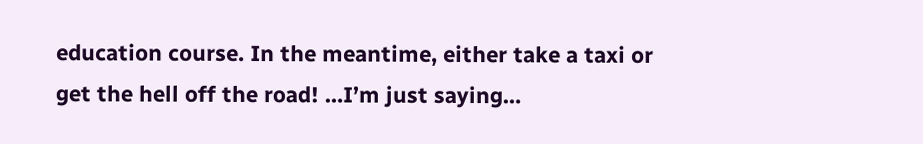education course. In the meantime, either take a taxi or get the hell off the road! …I’m just saying…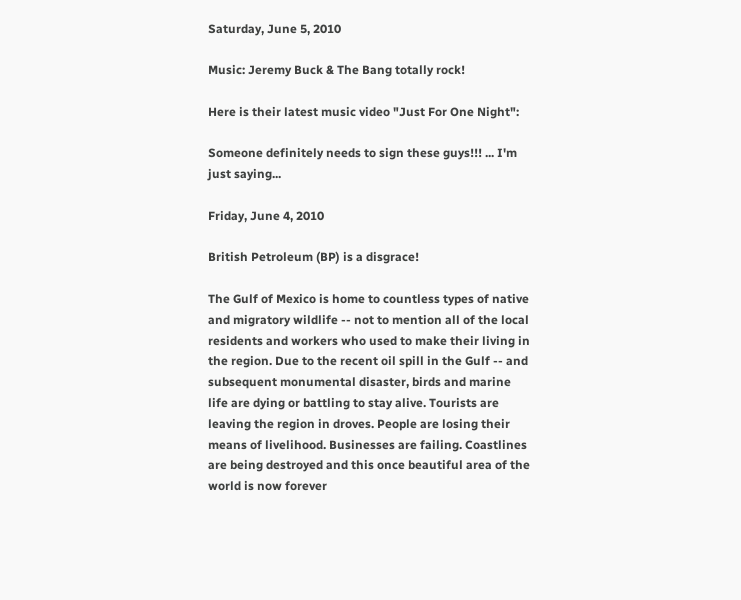Saturday, June 5, 2010

Music: Jeremy Buck & The Bang totally rock!

Here is their latest music video "Just For One Night":

Someone definitely needs to sign these guys!!! ... I'm just saying...

Friday, June 4, 2010

British Petroleum (BP) is a disgrace!

The Gulf of Mexico is home to countless types of native and migratory wildlife -- not to mention all of the local residents and workers who used to make their living in the region. Due to the recent oil spill in the Gulf -- and subsequent monumental disaster, birds and marine life are dying or battling to stay alive. Tourists are leaving the region in droves. People are losing their means of livelihood. Businesses are failing. Coastlines are being destroyed and this once beautiful area of the world is now forever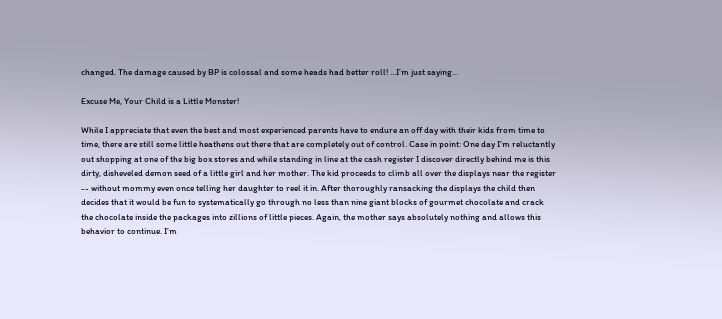changed. The damage caused by BP is colossal and some heads had better roll! …I’m just saying…

Excuse Me, Your Child is a Little Monster!

While I appreciate that even the best and most experienced parents have to endure an off day with their kids from time to time, there are still some little heathens out there that are completely out of control. Case in point: One day I’m reluctantly out shopping at one of the big box stores and while standing in line at the cash register I discover directly behind me is this dirty, disheveled demon seed of a little girl and her mother. The kid proceeds to climb all over the displays near the register -- without mommy even once telling her daughter to reel it in. After thoroughly ransacking the displays the child then decides that it would be fun to systematically go through no less than nine giant blocks of gourmet chocolate and crack the chocolate inside the packages into zillions of little pieces. Again, the mother says absolutely nothing and allows this behavior to continue. I’m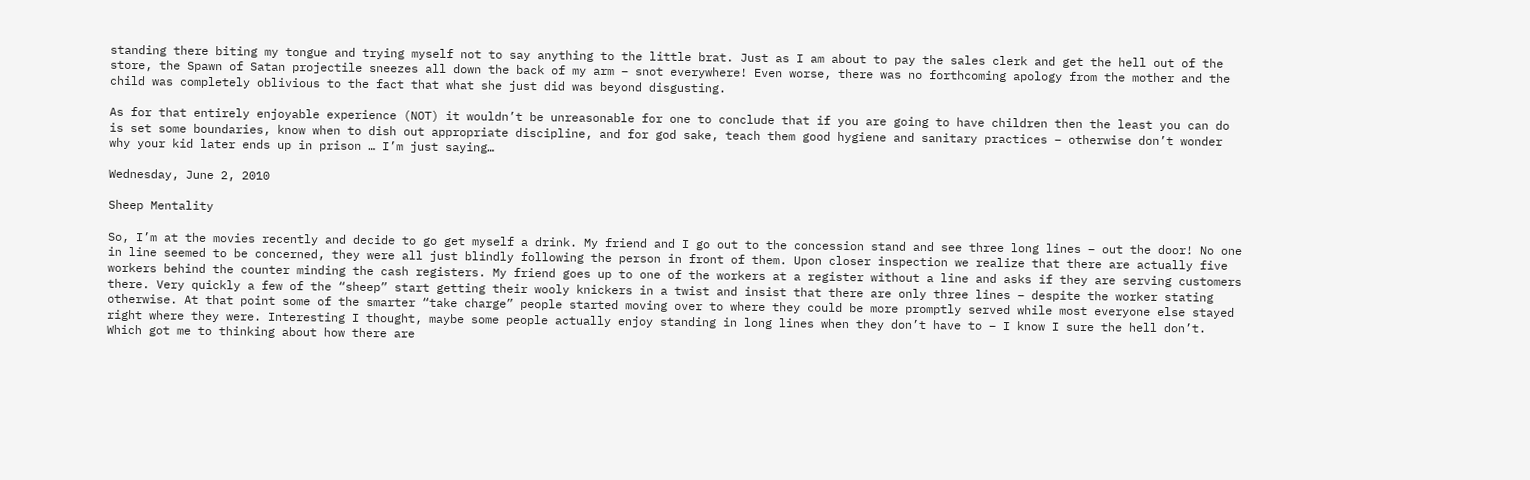standing there biting my tongue and trying myself not to say anything to the little brat. Just as I am about to pay the sales clerk and get the hell out of the store, the Spawn of Satan projectile sneezes all down the back of my arm – snot everywhere! Even worse, there was no forthcoming apology from the mother and the child was completely oblivious to the fact that what she just did was beyond disgusting.

As for that entirely enjoyable experience (NOT) it wouldn’t be unreasonable for one to conclude that if you are going to have children then the least you can do is set some boundaries, know when to dish out appropriate discipline, and for god sake, teach them good hygiene and sanitary practices – otherwise don’t wonder why your kid later ends up in prison … I’m just saying…

Wednesday, June 2, 2010

Sheep Mentality

So, I’m at the movies recently and decide to go get myself a drink. My friend and I go out to the concession stand and see three long lines – out the door! No one in line seemed to be concerned, they were all just blindly following the person in front of them. Upon closer inspection we realize that there are actually five workers behind the counter minding the cash registers. My friend goes up to one of the workers at a register without a line and asks if they are serving customers there. Very quickly a few of the “sheep” start getting their wooly knickers in a twist and insist that there are only three lines – despite the worker stating otherwise. At that point some of the smarter “take charge” people started moving over to where they could be more promptly served while most everyone else stayed right where they were. Interesting I thought, maybe some people actually enjoy standing in long lines when they don’t have to – I know I sure the hell don’t. Which got me to thinking about how there are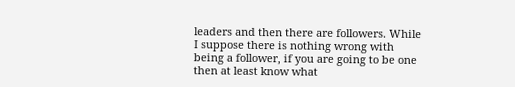leaders and then there are followers. While I suppose there is nothing wrong with being a follower, if you are going to be one then at least know what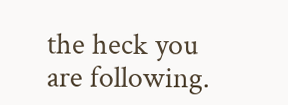the heck you are following.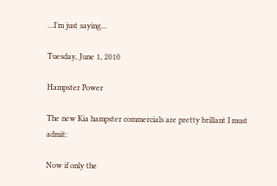…I’m just saying…

Tuesday, June 1, 2010

Hampster Power

The new Kia hampster commercials are pretty brillant I must admit:

Now if only the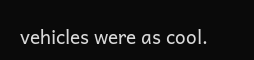vehicles were as cool.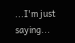...I'm just saying...